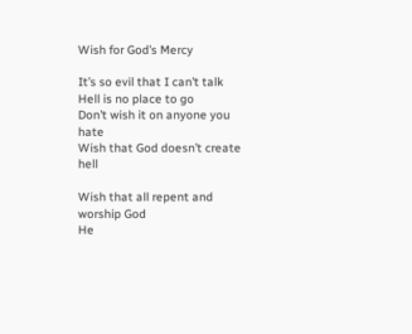Wish for God’s Mercy

It’s so evil that I can’t talk
Hell is no place to go
Don’t wish it on anyone you hate
Wish that God doesn’t create hell

Wish that all repent and worship God
He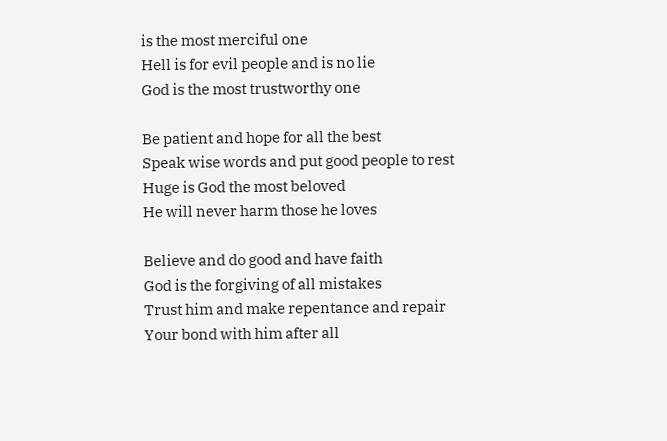is the most merciful one
Hell is for evil people and is no lie
God is the most trustworthy one

Be patient and hope for all the best
Speak wise words and put good people to rest
Huge is God the most beloved
He will never harm those he loves

Believe and do good and have faith
God is the forgiving of all mistakes
Trust him and make repentance and repair
Your bond with him after all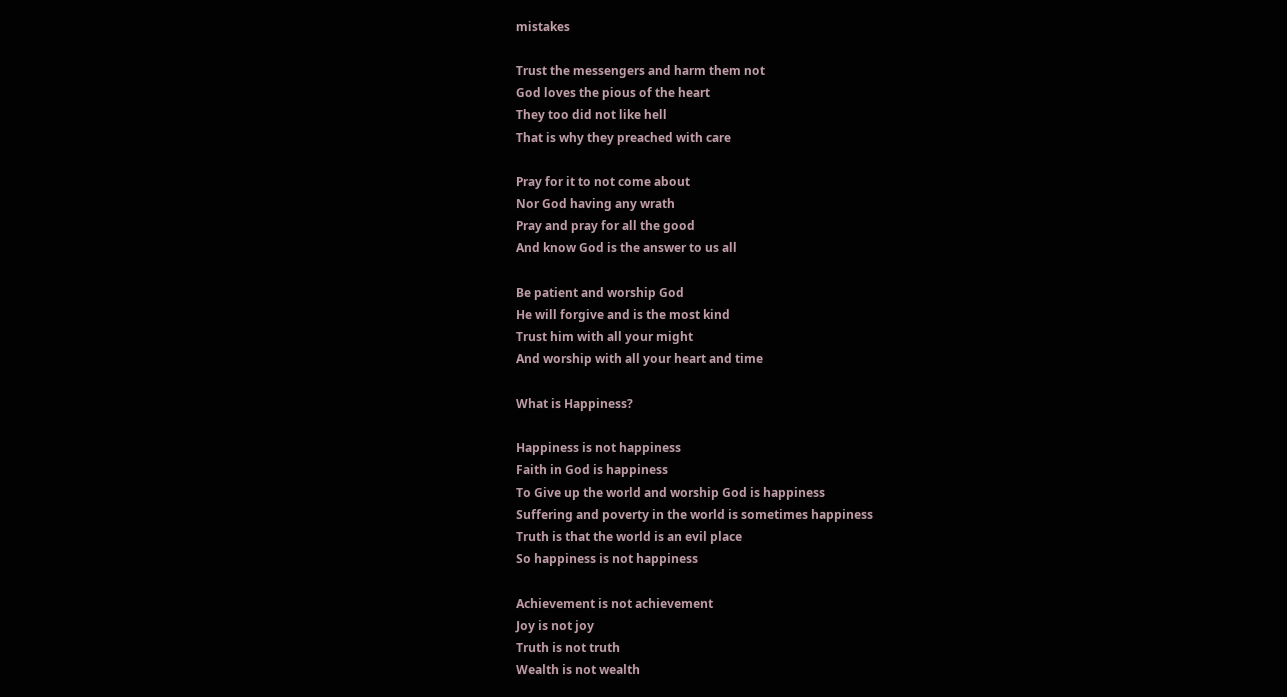mistakes

Trust the messengers and harm them not
God loves the pious of the heart
They too did not like hell
That is why they preached with care

Pray for it to not come about
Nor God having any wrath
Pray and pray for all the good
And know God is the answer to us all

Be patient and worship God
He will forgive and is the most kind
Trust him with all your might
And worship with all your heart and time

What is Happiness?

Happiness is not happiness
Faith in God is happiness
To Give up the world and worship God is happiness
Suffering and poverty in the world is sometimes happiness
Truth is that the world is an evil place
So happiness is not happiness

Achievement is not achievement
Joy is not joy
Truth is not truth
Wealth is not wealth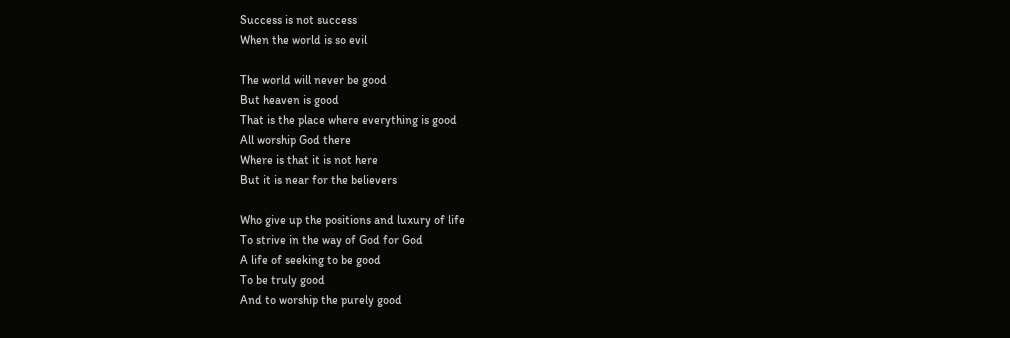Success is not success
When the world is so evil

The world will never be good
But heaven is good
That is the place where everything is good
All worship God there
Where is that it is not here
But it is near for the believers

Who give up the positions and luxury of life
To strive in the way of God for God
A life of seeking to be good
To be truly good
And to worship the purely good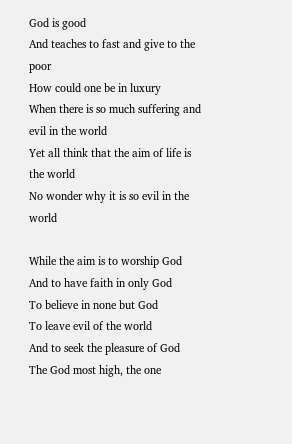God is good
And teaches to fast and give to the poor
How could one be in luxury
When there is so much suffering and evil in the world
Yet all think that the aim of life is the world
No wonder why it is so evil in the world

While the aim is to worship God
And to have faith in only God
To believe in none but God
To leave evil of the world
And to seek the pleasure of God
The God most high, the one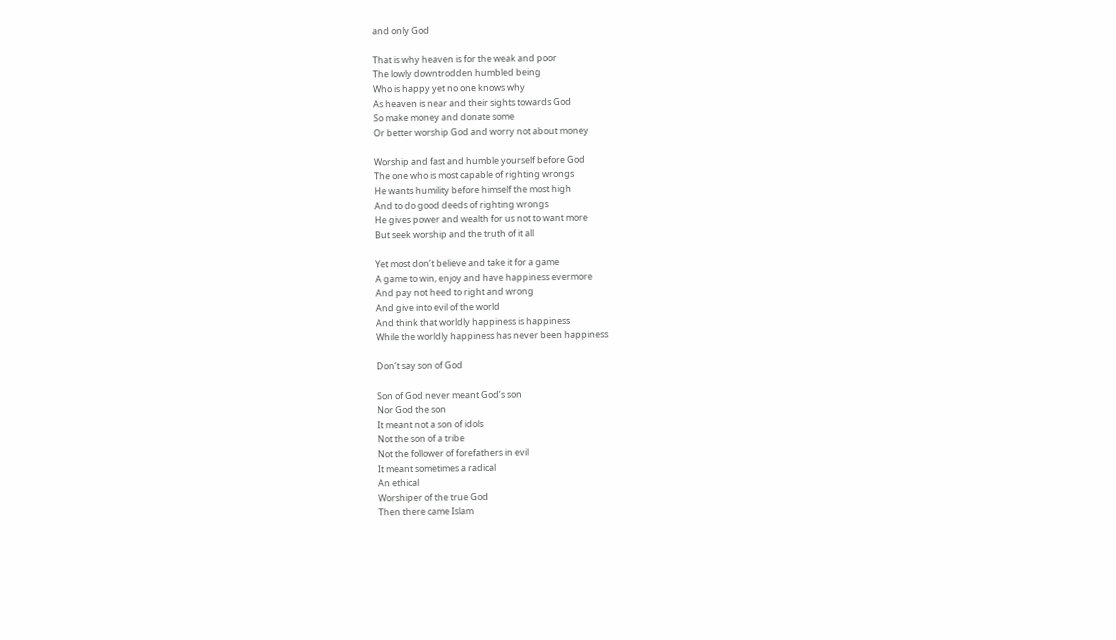and only God

That is why heaven is for the weak and poor
The lowly downtrodden humbled being
Who is happy yet no one knows why
As heaven is near and their sights towards God
So make money and donate some
Or better worship God and worry not about money

Worship and fast and humble yourself before God
The one who is most capable of righting wrongs
He wants humility before himself the most high
And to do good deeds of righting wrongs
He gives power and wealth for us not to want more
But seek worship and the truth of it all

Yet most don’t believe and take it for a game
A game to win, enjoy and have happiness evermore
And pay not heed to right and wrong
And give into evil of the world
And think that worldly happiness is happiness
While the worldly happiness has never been happiness

Don’t say son of God

Son of God never meant God’s son
Nor God the son
It meant not a son of idols
Not the son of a tribe
Not the follower of forefathers in evil
It meant sometimes a radical
An ethical
Worshiper of the true God
Then there came Islam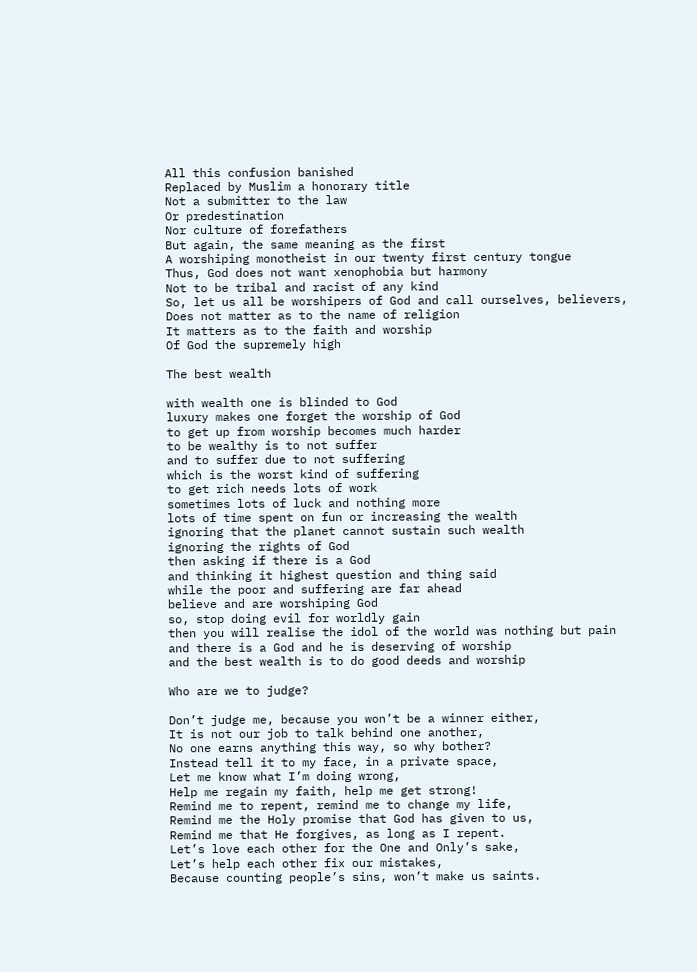All this confusion banished
Replaced by Muslim a honorary title
Not a submitter to the law
Or predestination
Nor culture of forefathers
But again, the same meaning as the first
A worshiping monotheist in our twenty first century tongue
Thus, God does not want xenophobia but harmony
Not to be tribal and racist of any kind
So, let us all be worshipers of God and call ourselves, believers,
Does not matter as to the name of religion
It matters as to the faith and worship
Of God the supremely high

The best wealth

with wealth one is blinded to God
luxury makes one forget the worship of God
to get up from worship becomes much harder
to be wealthy is to not suffer
and to suffer due to not suffering
which is the worst kind of suffering
to get rich needs lots of work
sometimes lots of luck and nothing more
lots of time spent on fun or increasing the wealth
ignoring that the planet cannot sustain such wealth
ignoring the rights of God
then asking if there is a God
and thinking it highest question and thing said
while the poor and suffering are far ahead
believe and are worshiping God
so, stop doing evil for worldly gain
then you will realise the idol of the world was nothing but pain
and there is a God and he is deserving of worship
and the best wealth is to do good deeds and worship

Who are we to judge?

Don’t judge me, because you won’t be a winner either,
It is not our job to talk behind one another,
No one earns anything this way, so why bother?
Instead tell it to my face, in a private space,
Let me know what I’m doing wrong,
Help me regain my faith, help me get strong!
Remind me to repent, remind me to change my life,
Remind me the Holy promise that God has given to us,
Remind me that He forgives, as long as I repent.
Let’s love each other for the One and Only’s sake,
Let’s help each other fix our mistakes,
Because counting people’s sins, won’t make us saints.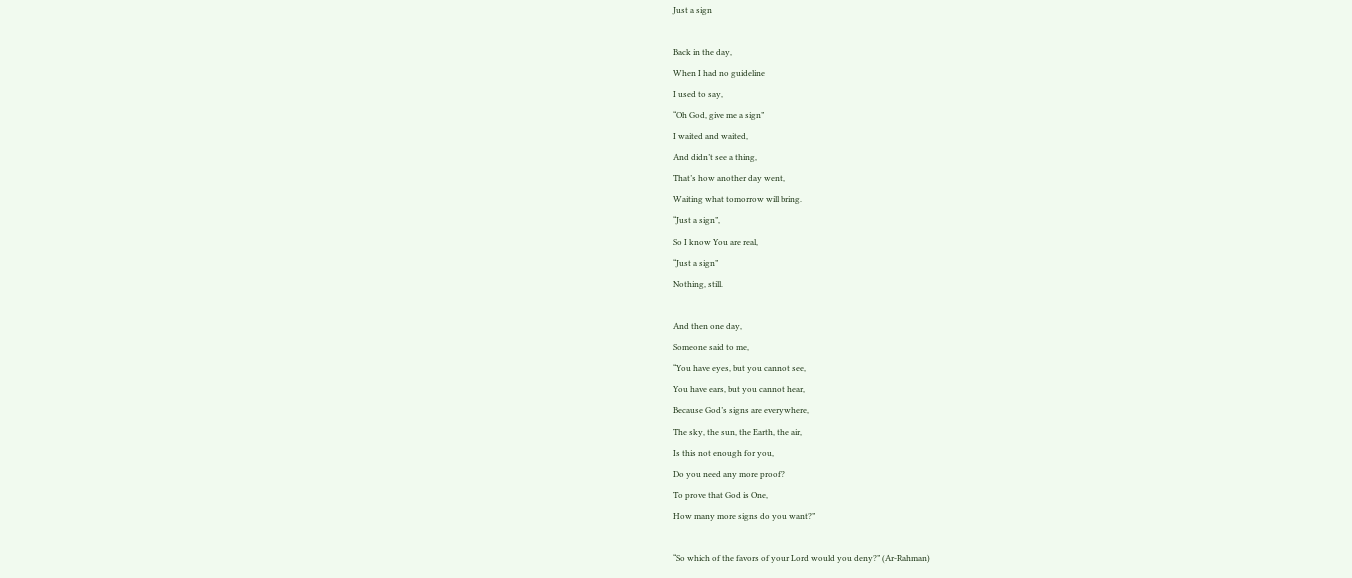Just a sign

Back in the day,
When I had no guideline
I used to say,
“Oh God, give me a sign”
I waited and waited,
And didn’t see a thing,
That’s how another day went,
Waiting what tomorrow will bring.
“Just a sign”,
So I know You are real,
“Just a sign”
Nothing, still.

And then one day,
Someone said to me,
“You have eyes, but you cannot see,
You have ears, but you cannot hear,
Because God’s signs are everywhere,
The sky, the sun, the Earth, the air,
Is this not enough for you,
Do you need any more proof?
To prove that God is One,
How many more signs do you want?”

“So which of the favors of your Lord would you deny?” (Ar-Rahman)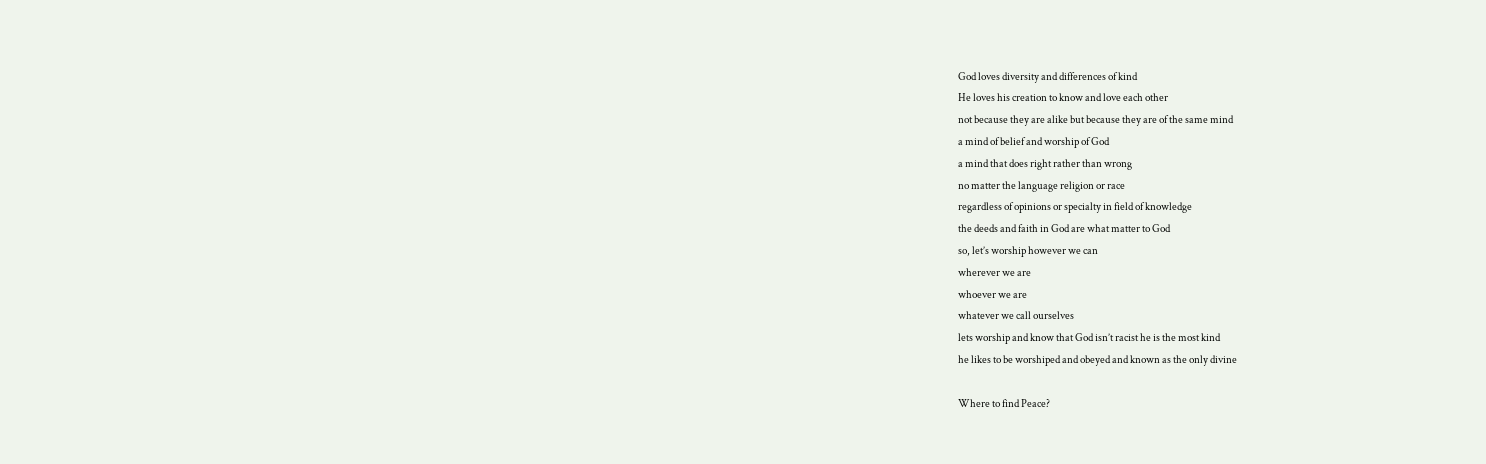God loves diversity and differences of kind
He loves his creation to know and love each other
not because they are alike but because they are of the same mind
a mind of belief and worship of God
a mind that does right rather than wrong
no matter the language religion or race
regardless of opinions or specialty in field of knowledge
the deeds and faith in God are what matter to God
so, let’s worship however we can
wherever we are
whoever we are
whatever we call ourselves
lets worship and know that God isn’t racist he is the most kind
he likes to be worshiped and obeyed and known as the only divine

Where to find Peace?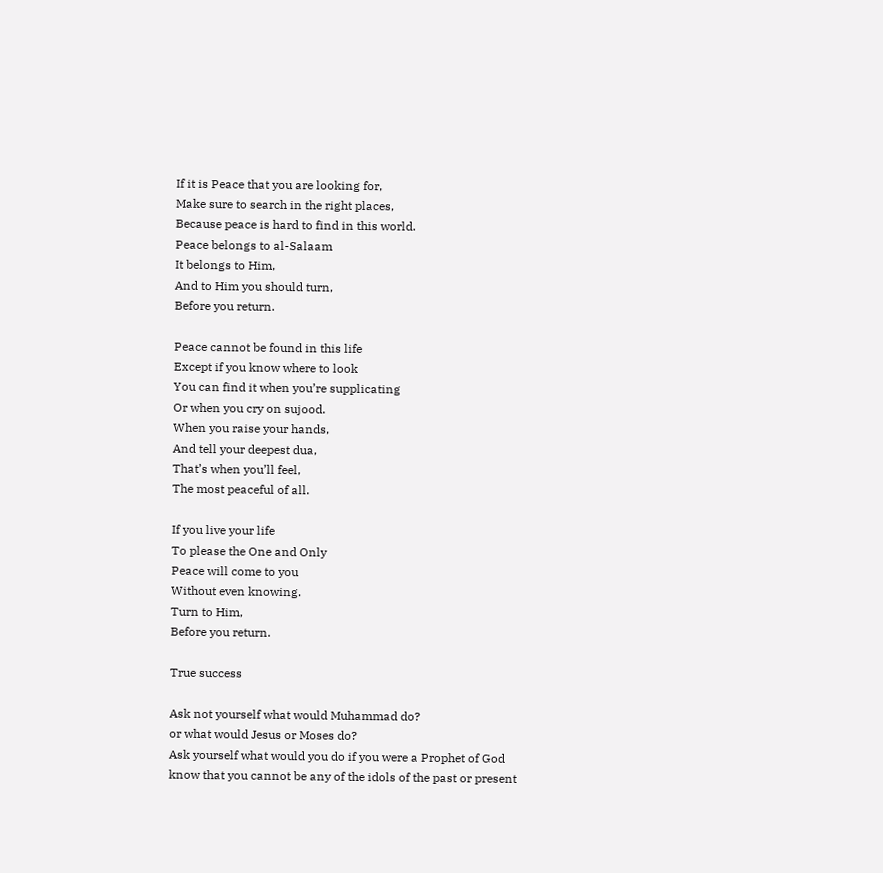If it is Peace that you are looking for,
Make sure to search in the right places,
Because peace is hard to find in this world.
Peace belongs to al-Salaam
It belongs to Him,
And to Him you should turn,
Before you return.

Peace cannot be found in this life
Except if you know where to look
You can find it when you’re supplicating
Or when you cry on sujood.
When you raise your hands,
And tell your deepest dua,
That’s when you’ll feel,
The most peaceful of all.

If you live your life
To please the One and Only
Peace will come to you
Without even knowing.
Turn to Him,
Before you return.

True success

Ask not yourself what would Muhammad do?
or what would Jesus or Moses do?
Ask yourself what would you do if you were a Prophet of God
know that you cannot be any of the idols of the past or present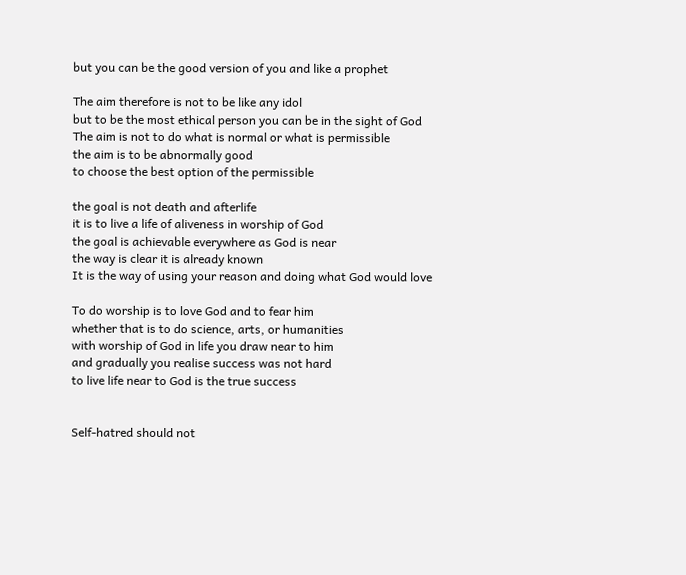but you can be the good version of you and like a prophet

The aim therefore is not to be like any idol
but to be the most ethical person you can be in the sight of God
The aim is not to do what is normal or what is permissible
the aim is to be abnormally good
to choose the best option of the permissible

the goal is not death and afterlife
it is to live a life of aliveness in worship of God
the goal is achievable everywhere as God is near
the way is clear it is already known
It is the way of using your reason and doing what God would love

To do worship is to love God and to fear him
whether that is to do science, arts, or humanities
with worship of God in life you draw near to him
and gradually you realise success was not hard
to live life near to God is the true success


Self-hatred should not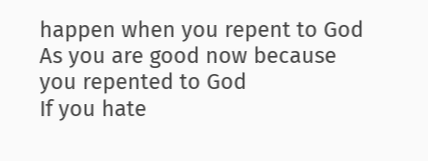happen when you repent to God
As you are good now because you repented to God
If you hate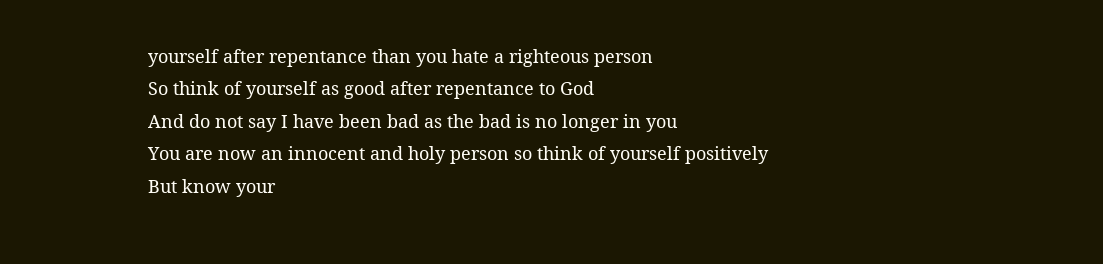yourself after repentance than you hate a righteous person
So think of yourself as good after repentance to God
And do not say I have been bad as the bad is no longer in you
You are now an innocent and holy person so think of yourself positively
But know your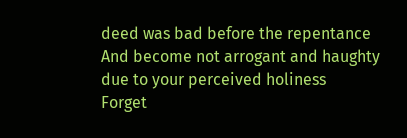deed was bad before the repentance
And become not arrogant and haughty due to your perceived holiness
Forget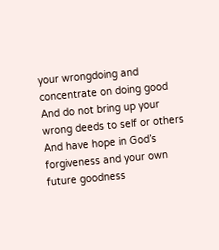your wrongdoing and concentrate on doing good
And do not bring up your wrong deeds to self or others
And have hope in God’s forgiveness and your own future goodness